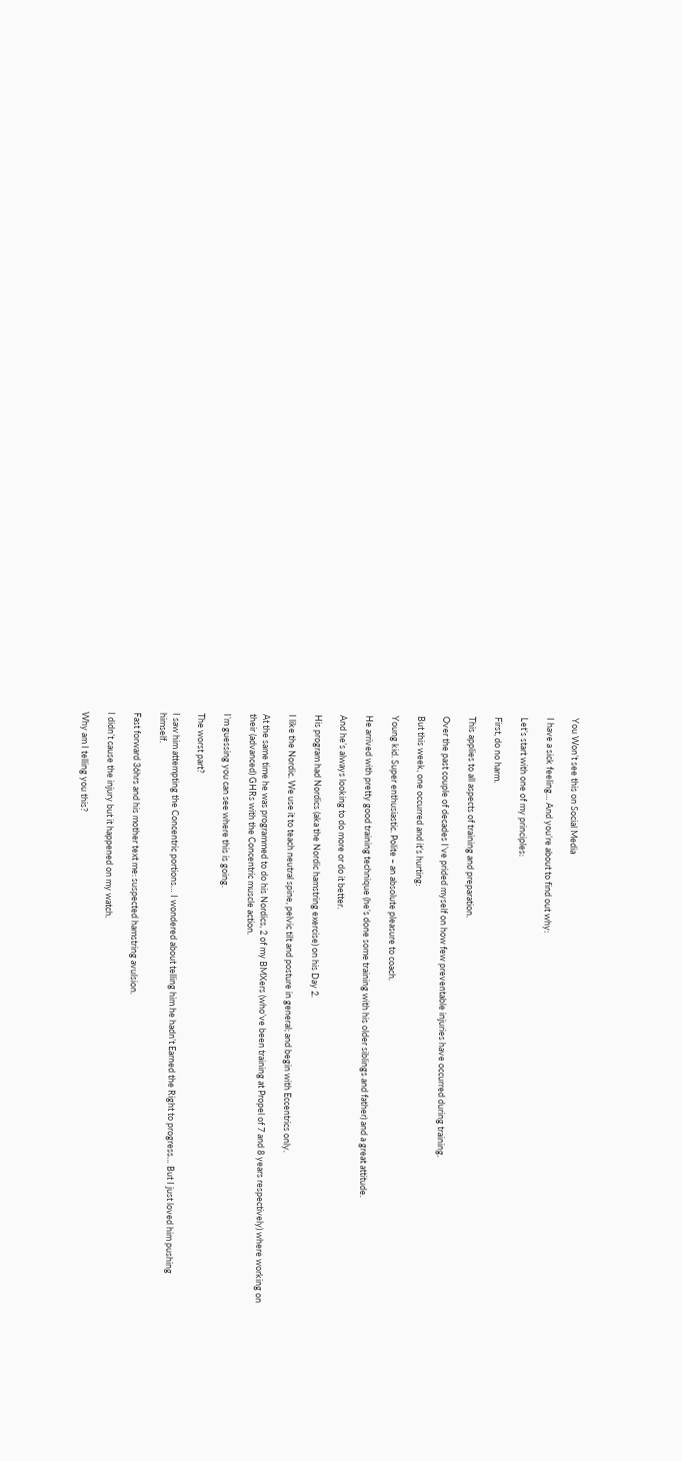You Won’t see this on Social Media

I have a sick feeling… And you’re about to find out why:

Let’s start with one of my principles:

First, do no harm.

This applies to all aspects of training and preparation.

Over the past couple of decades I’ve prided myself on how few preventable injuries have occurred during training.

But this week, one occurred and it’s hurting:

Young kid. Super enthusiastic. Polite – an absolute pleasure to coach.

He arrived with pretty good training technique (he’s done some training with his older siblings and father) and a great attitude.

And he’s always looking to do more or do it better.

His program had Nordics (aka the Nordic hamstring exercise) on his Day 2.

I like the Nordic. We use it to teach neutral spine, pelvic tilt and posture in general; and begin with Eccentrics only.

At the same time he was programmed to do his Nordics, 2 of my BMXers (who’ve been training at Propel of 7 and 8 years respectively) where working on their (advanced) GHRs with the Concentric muscle action.

I’m guessing you can see where this is going.

The worst part?

I saw him attempting the Concentric portions… I wondered about telling him he hadn’t Earned the Right to progress… But I just loved him pushing himself.

Fast forward 36hrs and his mother text me: suspected hamstring avulsion.

I didn’t cause the injury but it happened on my watch.

Why am I telling you this?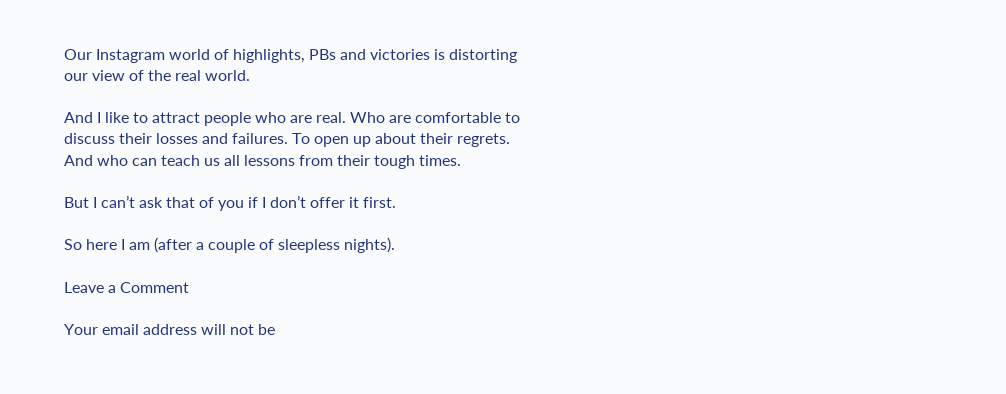Our Instagram world of highlights, PBs and victories is distorting our view of the real world.

And I like to attract people who are real. Who are comfortable to discuss their losses and failures. To open up about their regrets. And who can teach us all lessons from their tough times.

But I can’t ask that of you if I don’t offer it first.

So here I am (after a couple of sleepless nights).

Leave a Comment

Your email address will not be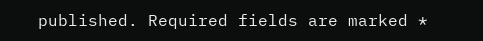published. Required fields are marked *